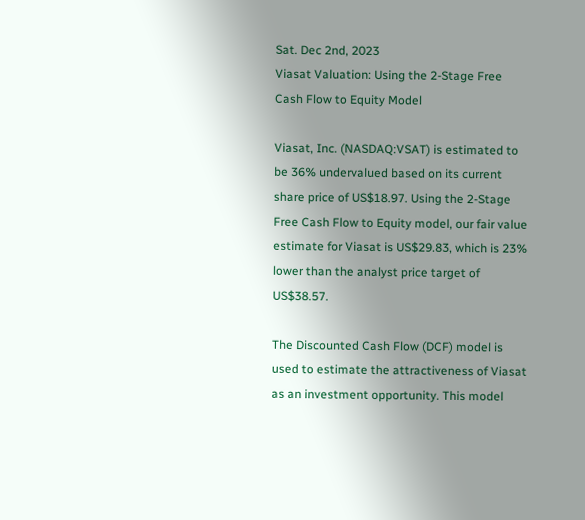Sat. Dec 2nd, 2023
Viasat Valuation: Using the 2-Stage Free Cash Flow to Equity Model

Viasat, Inc. (NASDAQ:VSAT) is estimated to be 36% undervalued based on its current share price of US$18.97. Using the 2-Stage Free Cash Flow to Equity model, our fair value estimate for Viasat is US$29.83, which is 23% lower than the analyst price target of US$38.57.

The Discounted Cash Flow (DCF) model is used to estimate the attractiveness of Viasat as an investment opportunity. This model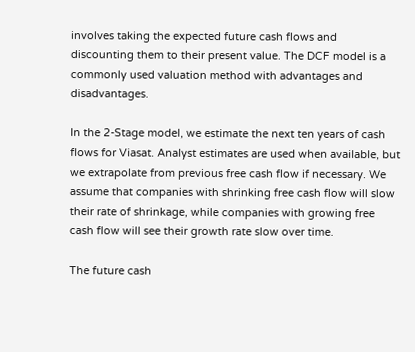involves taking the expected future cash flows and discounting them to their present value. The DCF model is a commonly used valuation method with advantages and disadvantages.

In the 2-Stage model, we estimate the next ten years of cash flows for Viasat. Analyst estimates are used when available, but we extrapolate from previous free cash flow if necessary. We assume that companies with shrinking free cash flow will slow their rate of shrinkage, while companies with growing free cash flow will see their growth rate slow over time.

The future cash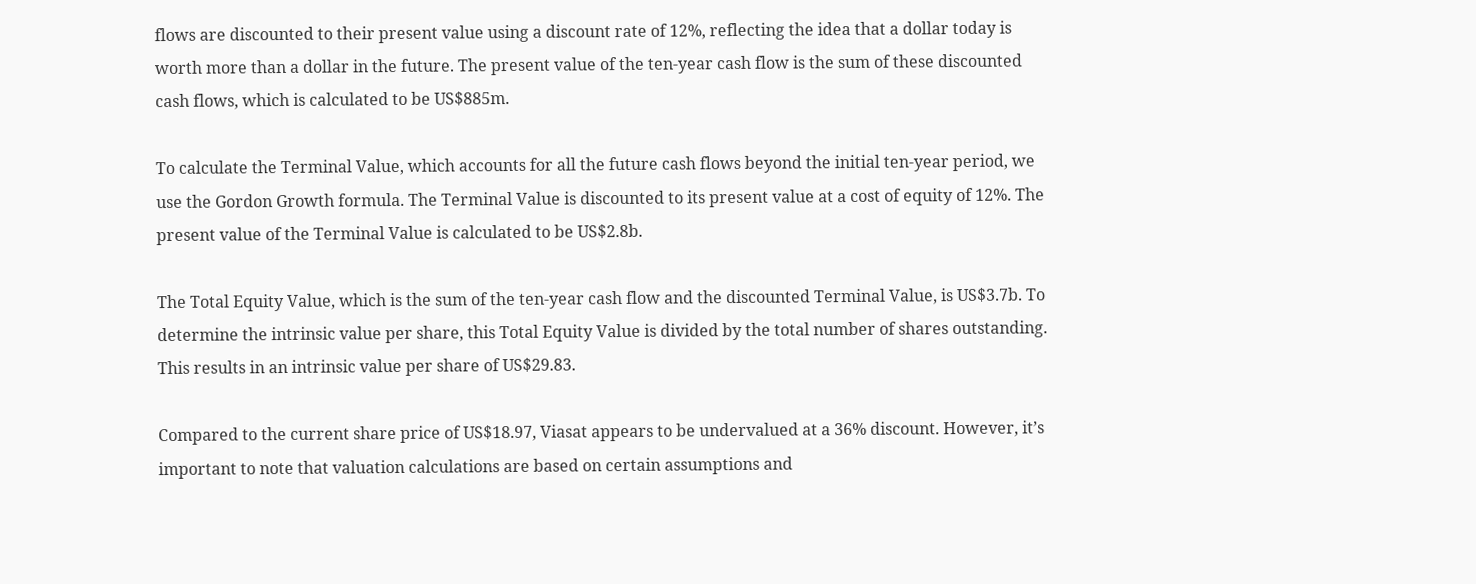flows are discounted to their present value using a discount rate of 12%, reflecting the idea that a dollar today is worth more than a dollar in the future. The present value of the ten-year cash flow is the sum of these discounted cash flows, which is calculated to be US$885m.

To calculate the Terminal Value, which accounts for all the future cash flows beyond the initial ten-year period, we use the Gordon Growth formula. The Terminal Value is discounted to its present value at a cost of equity of 12%. The present value of the Terminal Value is calculated to be US$2.8b.

The Total Equity Value, which is the sum of the ten-year cash flow and the discounted Terminal Value, is US$3.7b. To determine the intrinsic value per share, this Total Equity Value is divided by the total number of shares outstanding. This results in an intrinsic value per share of US$29.83.

Compared to the current share price of US$18.97, Viasat appears to be undervalued at a 36% discount. However, it’s important to note that valuation calculations are based on certain assumptions and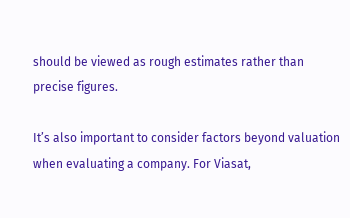should be viewed as rough estimates rather than precise figures.

It’s also important to consider factors beyond valuation when evaluating a company. For Viasat,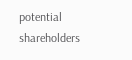potential shareholders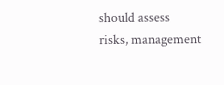should assess risks, management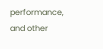performance, and other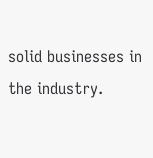solid businesses in the industry.